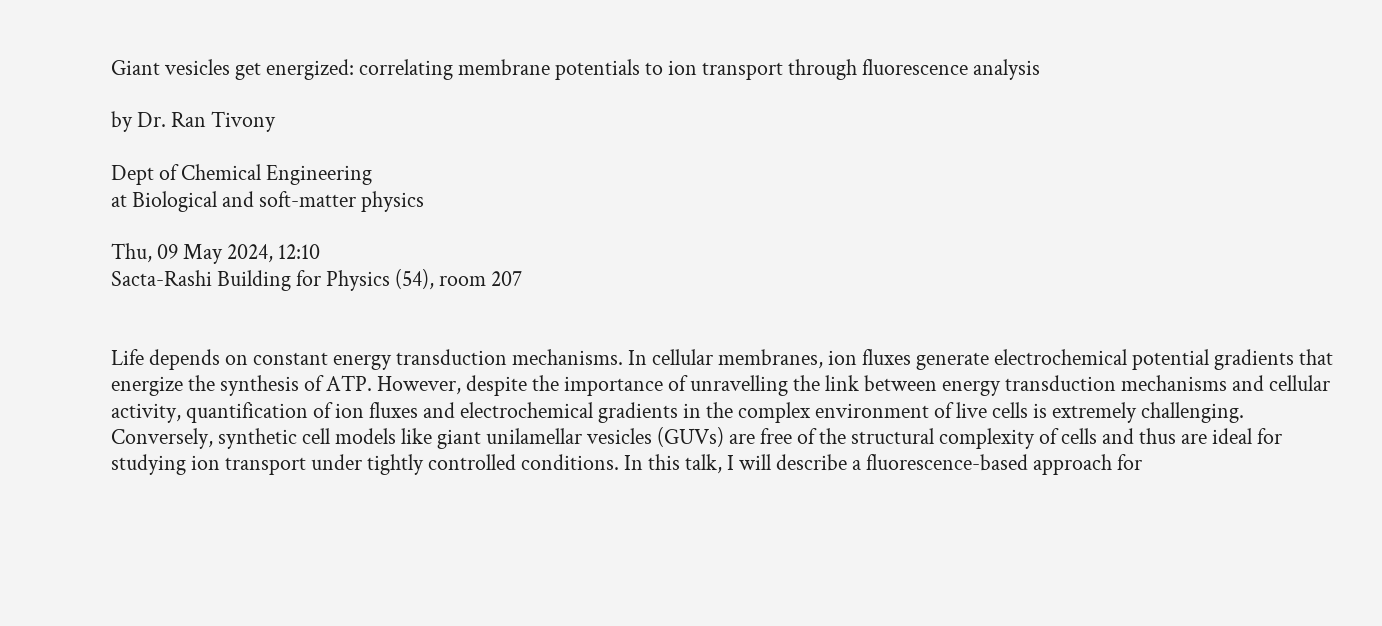Giant vesicles get energized: correlating membrane potentials to ion transport through fluorescence analysis

by Dr. Ran Tivony

Dept of Chemical Engineering
at Biological and soft-matter physics

Thu, 09 May 2024, 12:10
Sacta-Rashi Building for Physics (54), room 207


Life depends on constant energy transduction mechanisms. In cellular membranes, ion fluxes generate electrochemical potential gradients that energize the synthesis of ATP. However, despite the importance of unravelling the link between energy transduction mechanisms and cellular activity, quantification of ion fluxes and electrochemical gradients in the complex environment of live cells is extremely challenging. Conversely, synthetic cell models like giant unilamellar vesicles (GUVs) are free of the structural complexity of cells and thus are ideal for studying ion transport under tightly controlled conditions. In this talk, I will describe a fluorescence-based approach for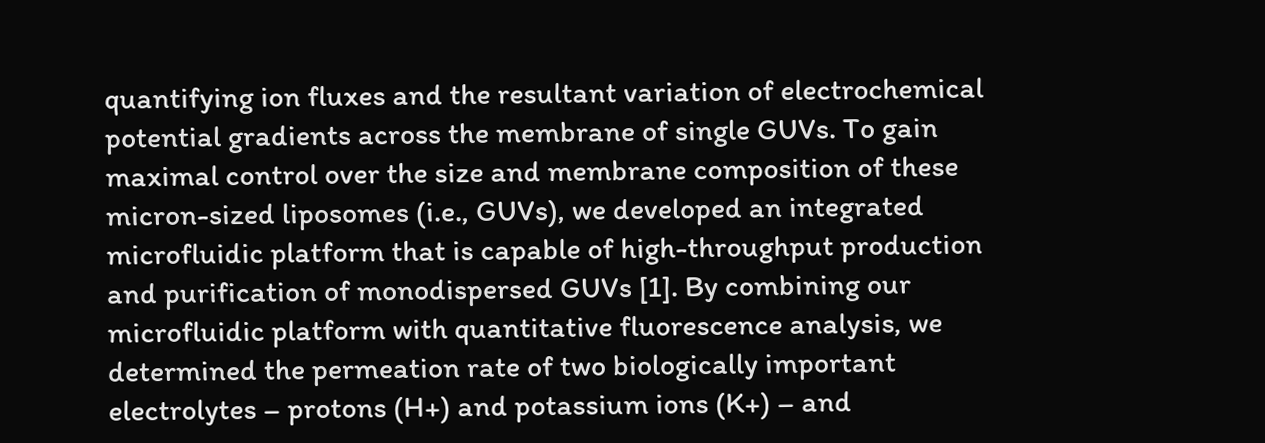quantifying ion fluxes and the resultant variation of electrochemical potential gradients across the membrane of single GUVs. To gain maximal control over the size and membrane composition of these micron-sized liposomes (i.e., GUVs), we developed an integrated microfluidic platform that is capable of high-throughput production and purification of monodispersed GUVs [1]. By combining our microfluidic platform with quantitative fluorescence analysis, we determined the permeation rate of two biologically important electrolytes – protons (H+) and potassium ions (K+) – and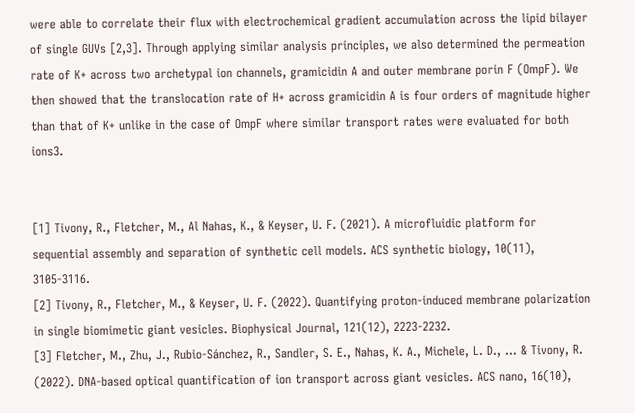were able to correlate their flux with electrochemical gradient accumulation across the lipid bilayer of single GUVs [2,3]. Through applying similar analysis principles, we also determined the permeation rate of K+ across two archetypal ion channels, gramicidin A and outer membrane porin F (OmpF). We then showed that the translocation rate of H+ across gramicidin A is four orders of magnitude higher than that of K+ unlike in the case of OmpF where similar transport rates were evaluated for both ions3.


[1] Tivony, R., Fletcher, M., Al Nahas, K., & Keyser, U. F. (2021). A microfluidic platform for sequential assembly and separation of synthetic cell models. ACS synthetic biology, 10(11), 3105-3116.
[2] Tivony, R., Fletcher, M., & Keyser, U. F. (2022). Quantifying proton-induced membrane polarization in single biomimetic giant vesicles. Biophysical Journal, 121(12), 2223-2232.
[3] Fletcher, M., Zhu, J., Rubio-Sánchez, R., Sandler, S. E., Nahas, K. A., Michele, L. D., ... & Tivony, R. (2022). DNA-based optical quantification of ion transport across giant vesicles. ACS nano, 16(10),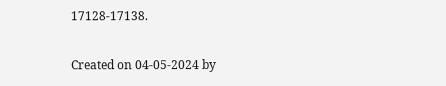17128-17138.

Created on 04-05-2024 by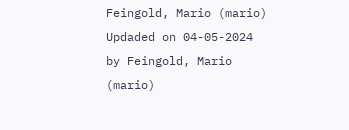Feingold, Mario (mario)
Updaded on 04-05-2024 by Feingold, Mario (mario)